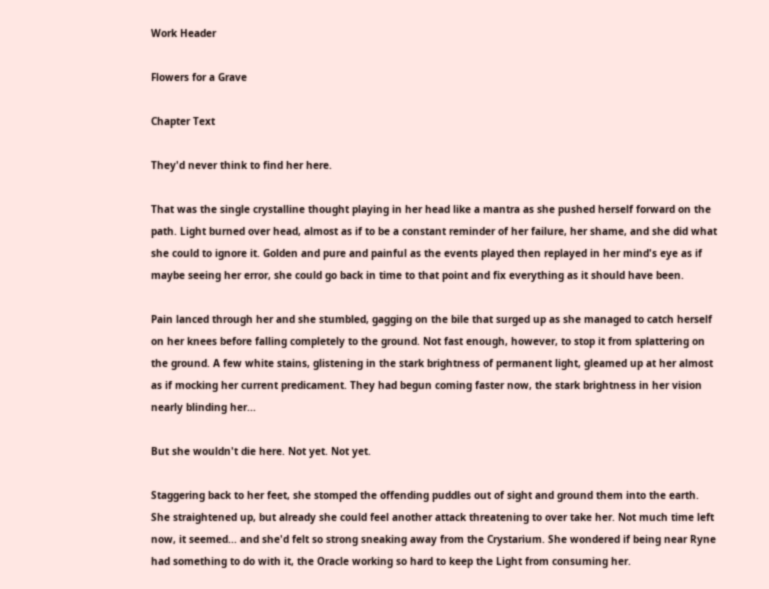Work Header

Flowers for a Grave

Chapter Text

They'd never think to find her here.

That was the single crystalline thought playing in her head like a mantra as she pushed herself forward on the path. Light burned over head, almost as if to be a constant reminder of her failure, her shame, and she did what she could to ignore it. Golden and pure and painful as the events played then replayed in her mind's eye as if maybe seeing her error, she could go back in time to that point and fix everything as it should have been.

Pain lanced through her and she stumbled, gagging on the bile that surged up as she managed to catch herself on her knees before falling completely to the ground. Not fast enough, however, to stop it from splattering on the ground. A few white stains, glistening in the stark brightness of permanent light, gleamed up at her almost as if mocking her current predicament. They had begun coming faster now, the stark brightness in her vision nearly blinding her...

But she wouldn't die here. Not yet. Not yet.

Staggering back to her feet, she stomped the offending puddles out of sight and ground them into the earth. She straightened up, but already she could feel another attack threatening to over take her. Not much time left now, it seemed... and she'd felt so strong sneaking away from the Crystarium. She wondered if being near Ryne had something to do with it, the Oracle working so hard to keep the Light from consuming her.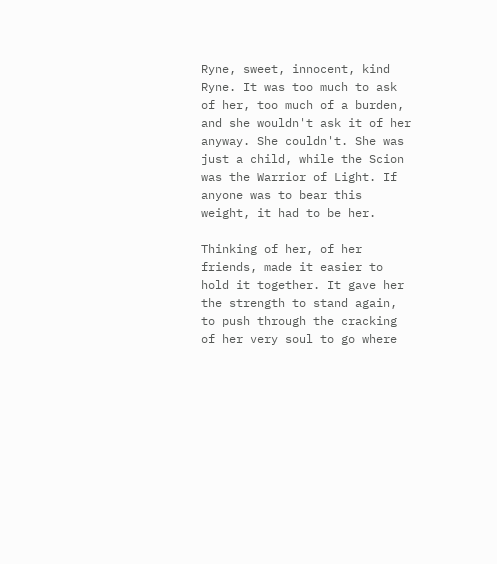Ryne, sweet, innocent, kind Ryne. It was too much to ask of her, too much of a burden, and she wouldn't ask it of her anyway. She couldn't. She was just a child, while the Scion was the Warrior of Light. If anyone was to bear this weight, it had to be her.

Thinking of her, of her friends, made it easier to hold it together. It gave her the strength to stand again, to push through the cracking of her very soul to go where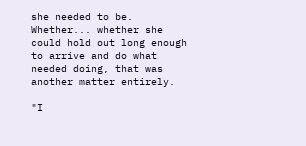she needed to be. Whether... whether she could hold out long enough to arrive and do what needed doing, that was another matter entirely.

"I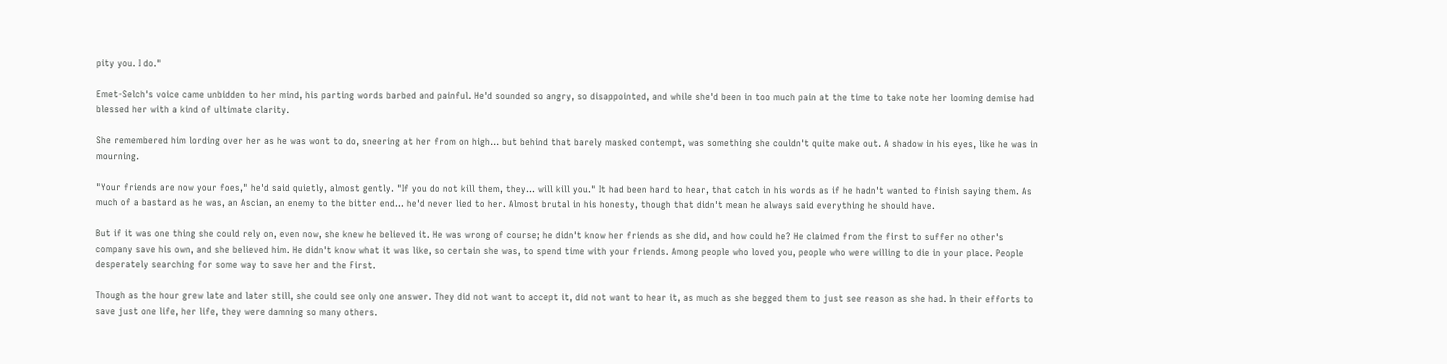pity you. I do."

Emet-Selch's voice came unbidden to her mind, his parting words barbed and painful. He'd sounded so angry, so disappointed, and while she'd been in too much pain at the time to take note her looming demise had blessed her with a kind of ultimate clarity.

She remembered him lording over her as he was wont to do, sneering at her from on high... but behind that barely masked contempt, was something she couldn't quite make out. A shadow in his eyes, like he was in mourning.

"Your friends are now your foes," he'd said quietly, almost gently. "If you do not kill them, they... will kill you." It had been hard to hear, that catch in his words as if he hadn't wanted to finish saying them. As much of a bastard as he was, an Ascian, an enemy to the bitter end... he'd never lied to her. Almost brutal in his honesty, though that didn't mean he always said everything he should have.

But if it was one thing she could rely on, even now, she knew he believed it. He was wrong of course; he didn't know her friends as she did, and how could he? He claimed from the first to suffer no other's company save his own, and she believed him. He didn't know what it was like, so certain she was, to spend time with your friends. Among people who loved you, people who were willing to die in your place. People desperately searching for some way to save her and the First.

Though as the hour grew late and later still, she could see only one answer. They did not want to accept it, did not want to hear it, as much as she begged them to just see reason as she had. In their efforts to save just one life, her life, they were damning so many others.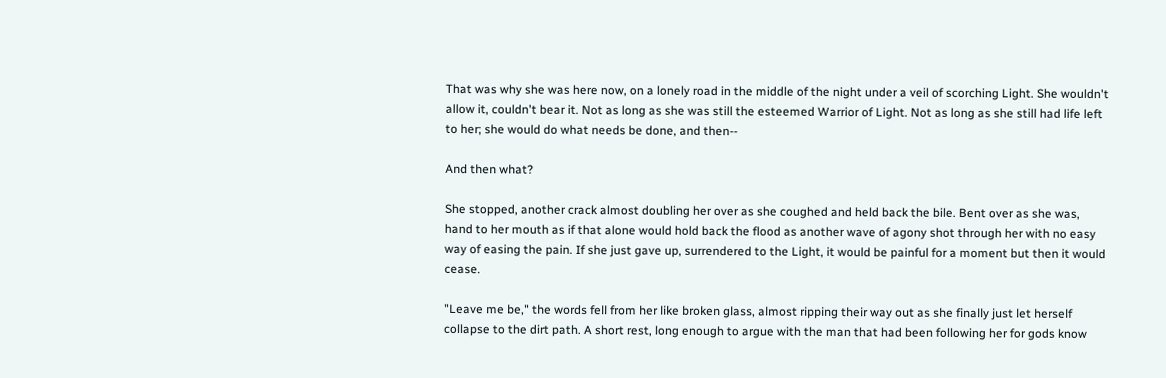That was why she was here now, on a lonely road in the middle of the night under a veil of scorching Light. She wouldn't allow it, couldn't bear it. Not as long as she was still the esteemed Warrior of Light. Not as long as she still had life left to her; she would do what needs be done, and then--

And then what?

She stopped, another crack almost doubling her over as she coughed and held back the bile. Bent over as she was, hand to her mouth as if that alone would hold back the flood as another wave of agony shot through her with no easy way of easing the pain. If she just gave up, surrendered to the Light, it would be painful for a moment but then it would cease.

"Leave me be," the words fell from her like broken glass, almost ripping their way out as she finally just let herself collapse to the dirt path. A short rest, long enough to argue with the man that had been following her for gods know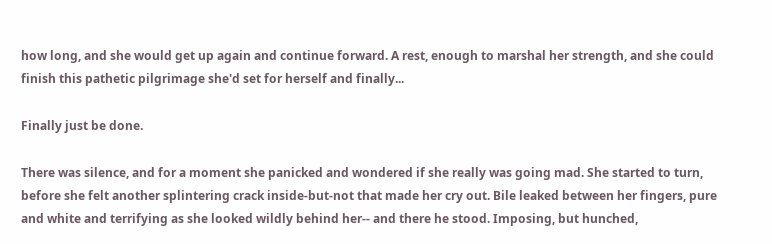how long, and she would get up again and continue forward. A rest, enough to marshal her strength, and she could finish this pathetic pilgrimage she'd set for herself and finally...

Finally just be done.

There was silence, and for a moment she panicked and wondered if she really was going mad. She started to turn, before she felt another splintering crack inside-but-not that made her cry out. Bile leaked between her fingers, pure and white and terrifying as she looked wildly behind her-- and there he stood. Imposing, but hunched,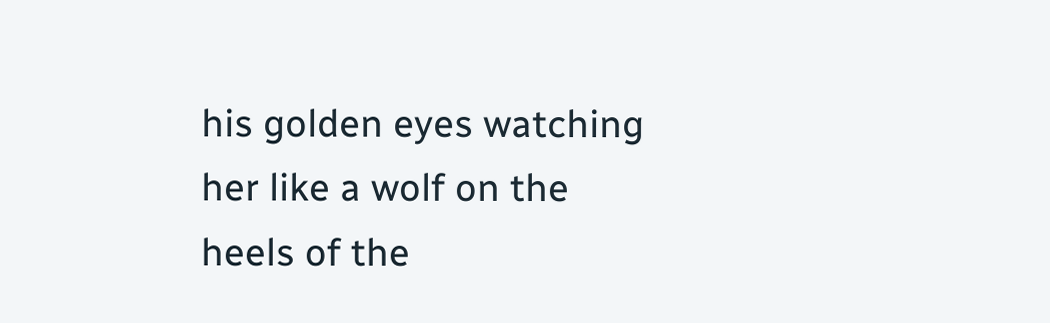his golden eyes watching her like a wolf on the heels of the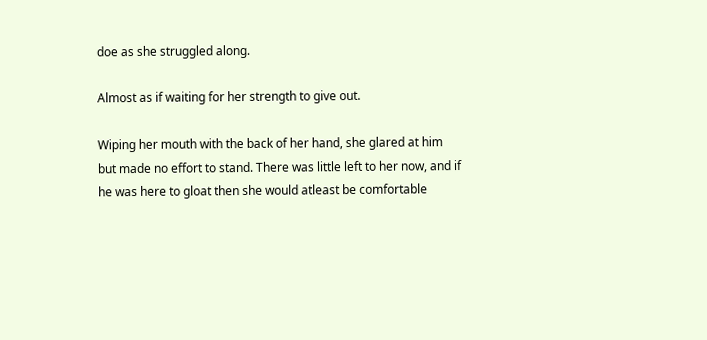doe as she struggled along.

Almost as if waiting for her strength to give out.

Wiping her mouth with the back of her hand, she glared at him but made no effort to stand. There was little left to her now, and if he was here to gloat then she would atleast be comfortable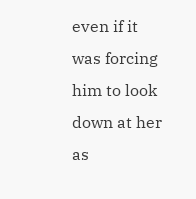even if it was forcing him to look down at her as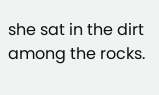she sat in the dirt among the rocks.